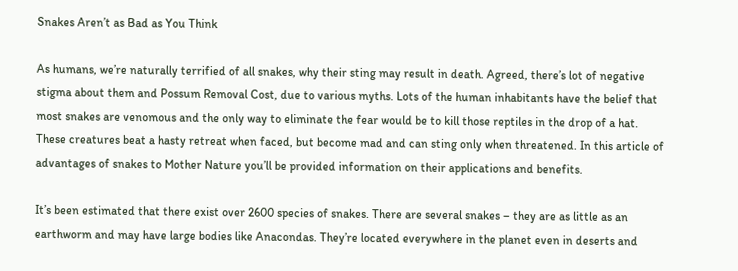Snakes Aren’t as Bad as You Think

As humans, we’re naturally terrified of all snakes, why their sting may result in death. Agreed, there’s lot of negative stigma about them and Possum Removal Cost, due to various myths. Lots of the human inhabitants have the belief that most snakes are venomous and the only way to eliminate the fear would be to kill those reptiles in the drop of a hat. These creatures beat a hasty retreat when faced, but become mad and can sting only when threatened. In this article of advantages of snakes to Mother Nature you’ll be provided information on their applications and benefits.

It’s been estimated that there exist over 2600 species of snakes. There are several snakes – they are as little as an earthworm and may have large bodies like Anacondas. They’re located everywhere in the planet even in deserts and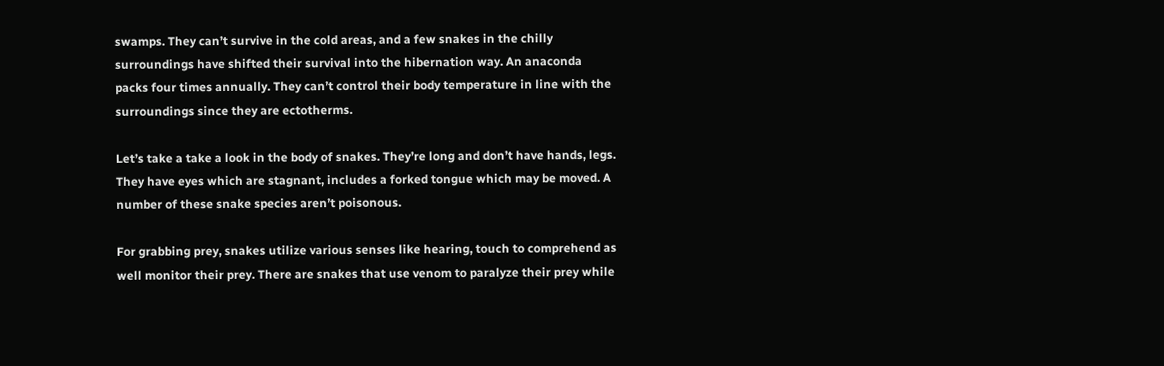swamps. They can’t survive in the cold areas, and a few snakes in the chilly surroundings have shifted their survival into the hibernation way. An anaconda packs four times annually. They can’t control their body temperature in line with the surroundings since they are ectotherms.

Let’s take a take a look in the body of snakes. They’re long and don’t have hands, legs. They have eyes which are stagnant, includes a forked tongue which may be moved. A number of these snake species aren’t poisonous.

For grabbing prey, snakes utilize various senses like hearing, touch to comprehend as well monitor their prey. There are snakes that use venom to paralyze their prey while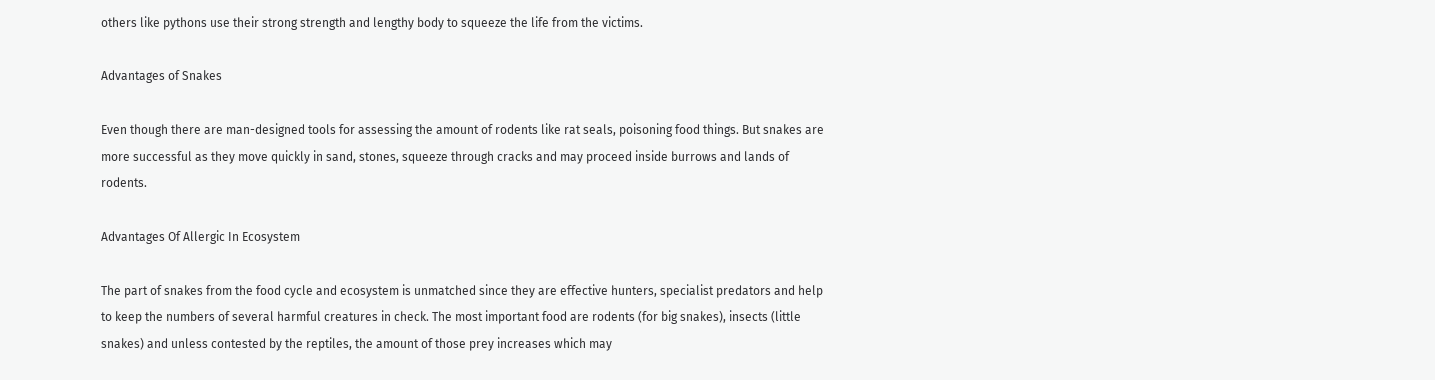others like pythons use their strong strength and lengthy body to squeeze the life from the victims.

Advantages of Snakes

Even though there are man-designed tools for assessing the amount of rodents like rat seals, poisoning food things. But snakes are more successful as they move quickly in sand, stones, squeeze through cracks and may proceed inside burrows and lands of rodents.

Advantages Of Allergic In Ecosystem

The part of snakes from the food cycle and ecosystem is unmatched since they are effective hunters, specialist predators and help to keep the numbers of several harmful creatures in check. The most important food are rodents (for big snakes), insects (little snakes) and unless contested by the reptiles, the amount of those prey increases which may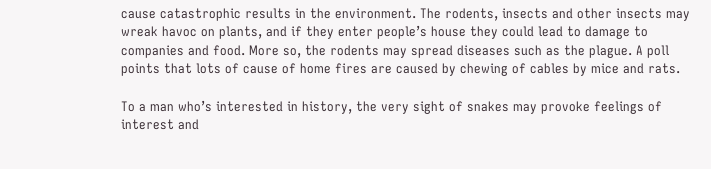cause catastrophic results in the environment. The rodents, insects and other insects may wreak havoc on plants, and if they enter people’s house they could lead to damage to companies and food. More so, the rodents may spread diseases such as the plague. A poll points that lots of cause of home fires are caused by chewing of cables by mice and rats.

To a man who’s interested in history, the very sight of snakes may provoke feelings of interest and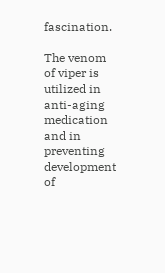fascination.

The venom of viper is utilized in anti-aging medication and in preventing development of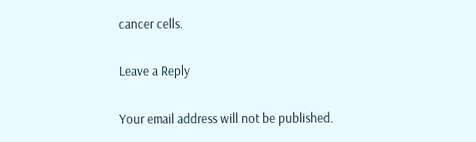cancer cells.

Leave a Reply

Your email address will not be published.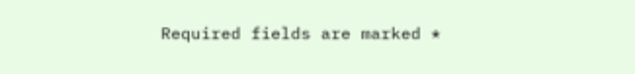Required fields are marked *